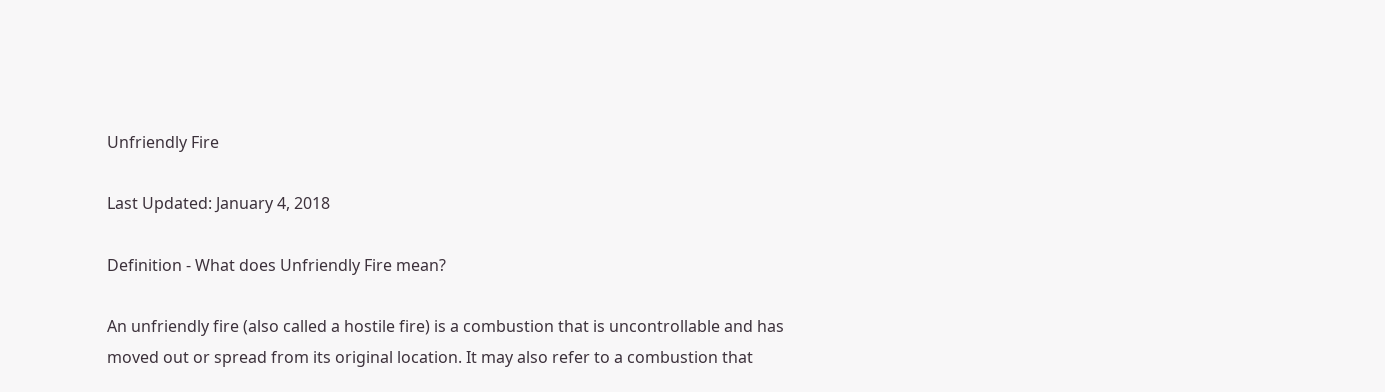Unfriendly Fire

Last Updated: January 4, 2018

Definition - What does Unfriendly Fire mean?

An unfriendly fire (also called a hostile fire) is a combustion that is uncontrollable and has moved out or spread from its original location. It may also refer to a combustion that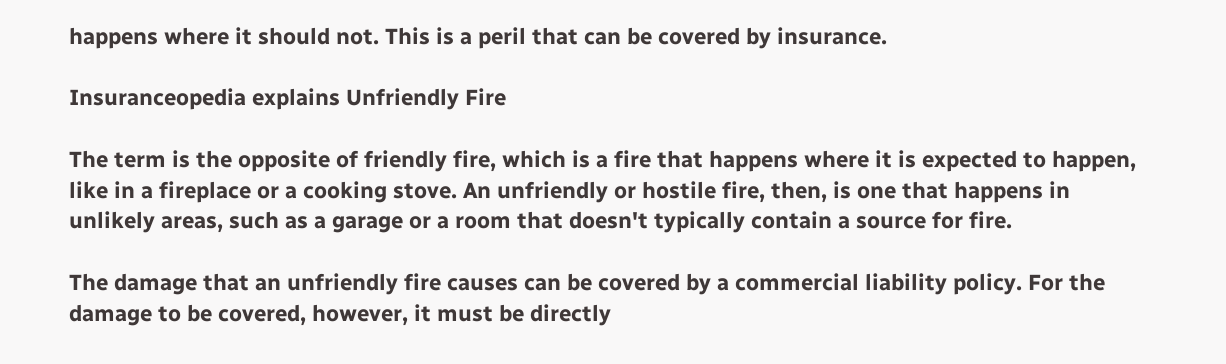happens where it should not. This is a peril that can be covered by insurance.

Insuranceopedia explains Unfriendly Fire

The term is the opposite of friendly fire, which is a fire that happens where it is expected to happen, like in a fireplace or a cooking stove. An unfriendly or hostile fire, then, is one that happens in unlikely areas, such as a garage or a room that doesn't typically contain a source for fire.

The damage that an unfriendly fire causes can be covered by a commercial liability policy. For the damage to be covered, however, it must be directly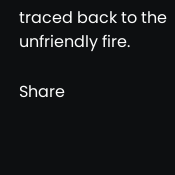traced back to the unfriendly fire.

Share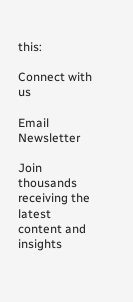this:

Connect with us

Email Newsletter

Join thousands receiving the latest content and insights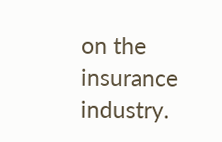on the insurance industry.